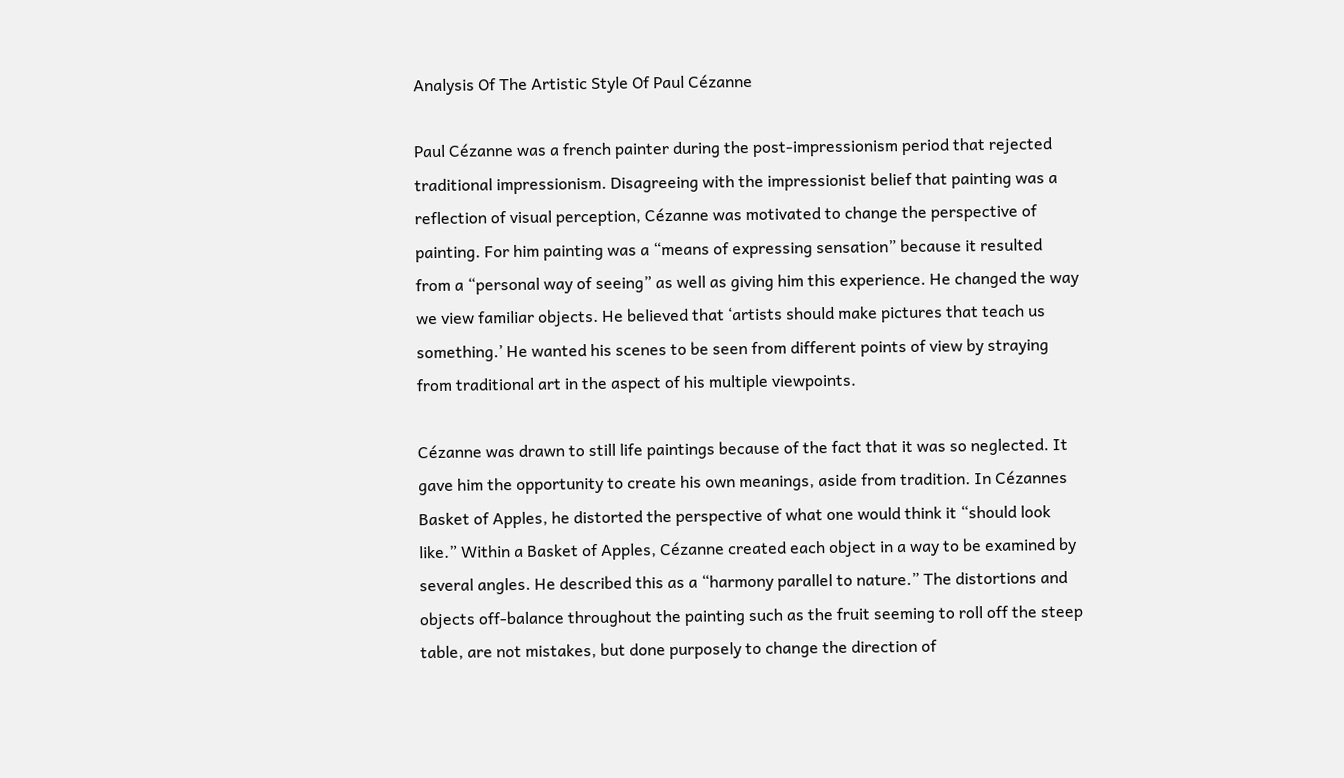Analysis Of The Artistic Style Of Paul Cézanne

Paul Cézanne was a french painter during the post-impressionism period that rejected traditional impressionism. Disagreeing with the impressionist belief that painting was a reflection of visual perception, Cézanne was motivated to change the perspective of painting. For him painting was a “means of expressing sensation” because it resulted from a “personal way of seeing” as well as giving him this experience. He changed the way we view familiar objects. He believed that ‘artists should make pictures that teach us something.’ He wanted his scenes to be seen from different points of view by straying from traditional art in the aspect of his multiple viewpoints.

Cézanne was drawn to still life paintings because of the fact that it was so neglected. It gave him the opportunity to create his own meanings, aside from tradition. In Cézannes Basket of Apples, he distorted the perspective of what one would think it “should look like.” Within a Basket of Apples, Cézanne created each object in a way to be examined by several angles. He described this as a “harmony parallel to nature.” The distortions and objects off-balance throughout the painting such as the fruit seeming to roll off the steep table, are not mistakes, but done purposely to change the direction of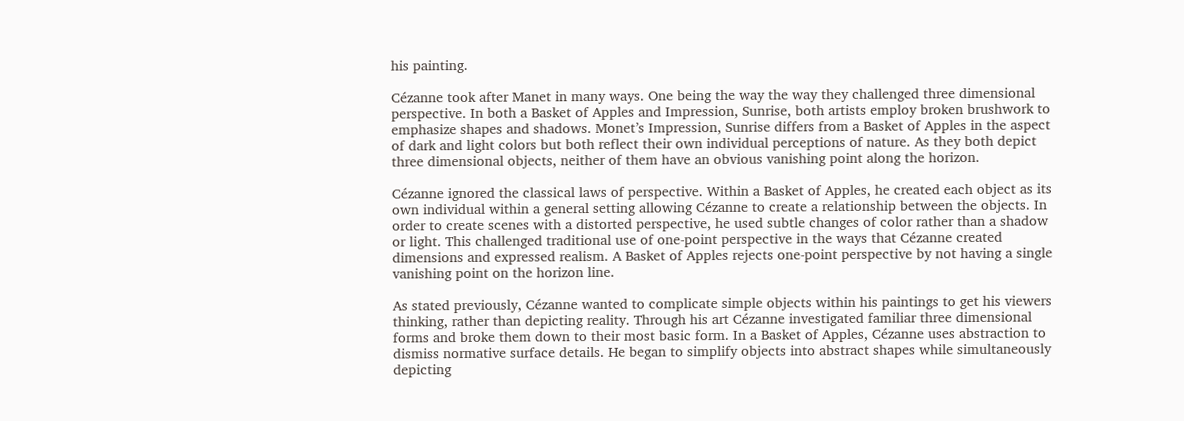his painting.

Cézanne took after Manet in many ways. One being the way the way they challenged three dimensional perspective. In both a Basket of Apples and Impression, Sunrise, both artists employ broken brushwork to emphasize shapes and shadows. Monet’s Impression, Sunrise differs from a Basket of Apples in the aspect of dark and light colors but both reflect their own individual perceptions of nature. As they both depict three dimensional objects, neither of them have an obvious vanishing point along the horizon.

Cézanne ignored the classical laws of perspective. Within a Basket of Apples, he created each object as its own individual within a general setting allowing Cézanne to create a relationship between the objects. In order to create scenes with a distorted perspective, he used subtle changes of color rather than a shadow or light. This challenged traditional use of one-point perspective in the ways that Cézanne created dimensions and expressed realism. A Basket of Apples rejects one-point perspective by not having a single vanishing point on the horizon line.

As stated previously, Cézanne wanted to complicate simple objects within his paintings to get his viewers thinking, rather than depicting reality. Through his art Cézanne investigated familiar three dimensional forms and broke them down to their most basic form. In a Basket of Apples, Cézanne uses abstraction to dismiss normative surface details. He began to simplify objects into abstract shapes while simultaneously depicting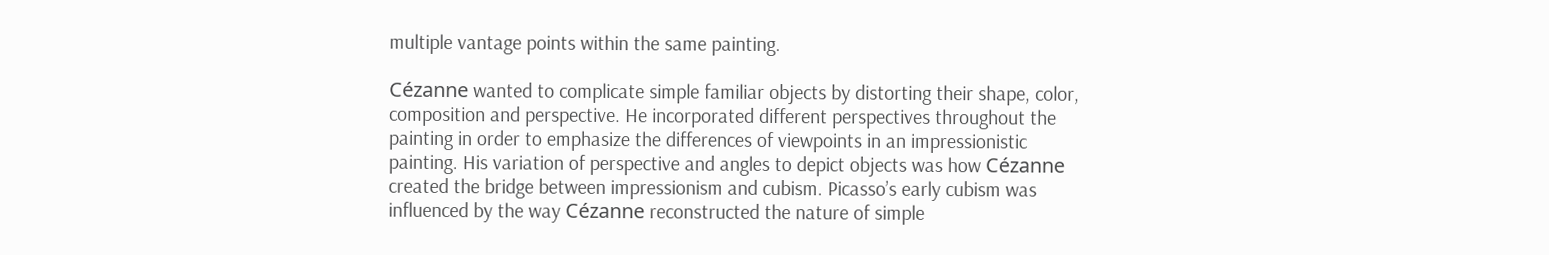multiple vantage points within the same painting.

Cézanne wanted to complicate simple familiar objects by distorting their shape, color, composition and perspective. He incorporated different perspectives throughout the painting in order to emphasize the differences of viewpoints in an impressionistic painting. His variation of perspective and angles to depict objects was how Cézanne created the bridge between impressionism and cubism. Picasso’s early cubism was influenced by the way Cézanne reconstructed the nature of simple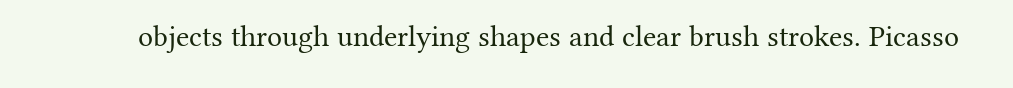objects through underlying shapes and clear brush strokes. Picasso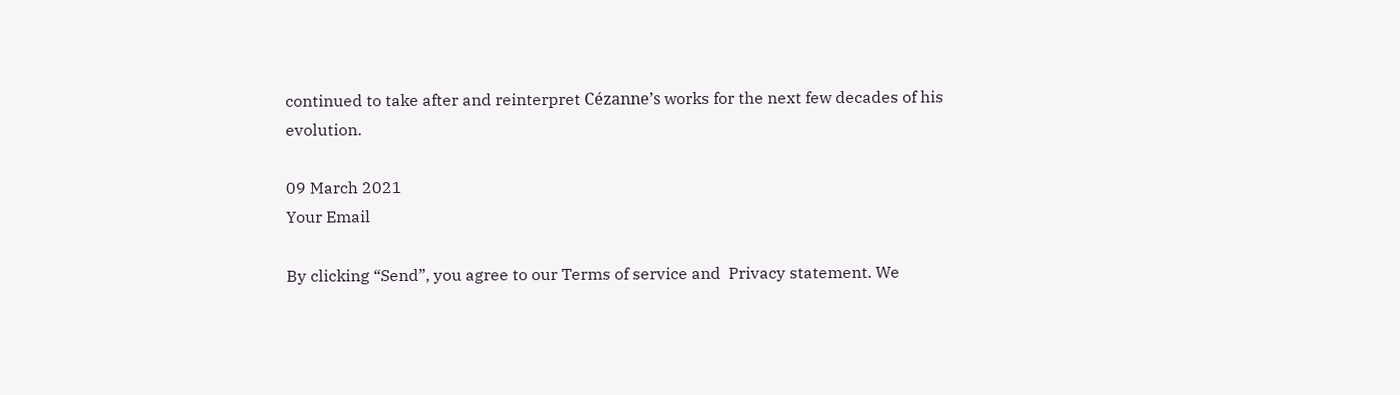continued to take after and reinterpret Cézanne’s works for the next few decades of his evolution.

09 March 2021
Your Email

By clicking “Send”, you agree to our Terms of service and  Privacy statement. We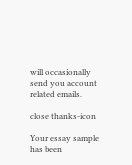will occasionally send you account related emails.

close thanks-icon

Your essay sample has been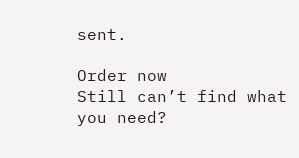sent.

Order now
Still can’t find what you need?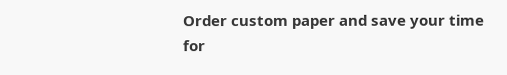Order custom paper and save your time
for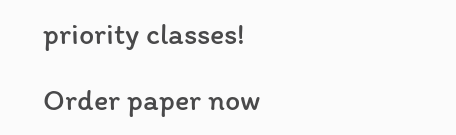priority classes!

Order paper now